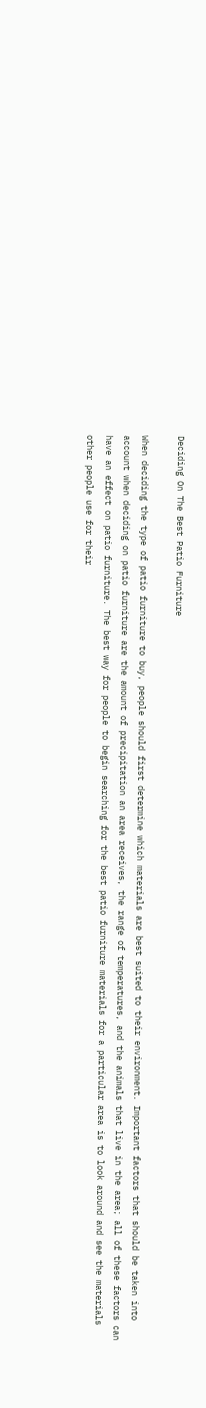Deciding On The Best Patio Furniture

When deciding the type of patio furniture to buy, people should first determine which materials are best suited to their environment. Important factors that should be taken into account when deciding on patio furniture are the amount of precipitation an area receives, the range of temperatures, and the animals that live in the area; all of these factors can have an effect on patio furniture. The best way for people to begin searching for the best patio furniture materials for a particular area is to look around and see the materials other people use for their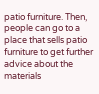patio furniture. Then, people can go to a place that sells patio furniture to get further advice about the materials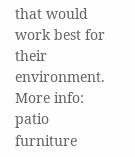that would work best for their environment. More info: patio furniture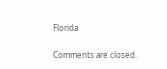Florida

Comments are closed.